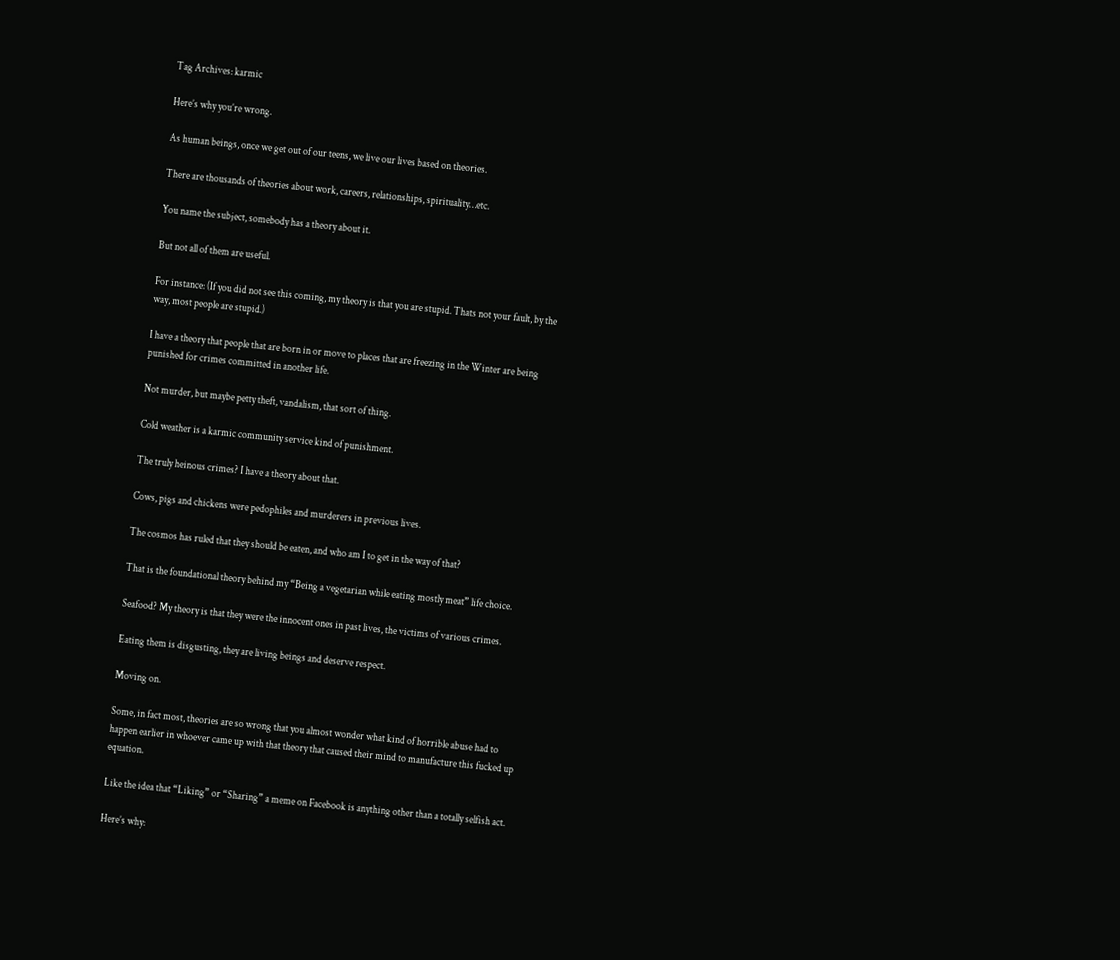Tag Archives: karmic

Here’s why you’re wrong.

As human beings, once we get out of our teens, we live our lives based on theories.

There are thousands of theories about work, careers, relationships, spirituality…etc.

You name the subject, somebody has a theory about it.

But not all of them are useful.

For instance: (If you did not see this coming, my theory is that you are stupid. Thats not your fault, by the way, most people are stupid.)

I have a theory that people that are born in or move to places that are freezing in the Winter are being punished for crimes committed in another life.

Not murder, but maybe petty theft, vandalism, that sort of thing.

Cold weather is a karmic community service kind of punishment.

The truly heinous crimes? I have a theory about that.

Cows, pigs and chickens were pedophiles and murderers in previous lives.

The cosmos has ruled that they should be eaten, and who am I to get in the way of that?

That is the foundational theory behind my “Being a vegetarian while eating mostly meat” life choice.

Seafood? My theory is that they were the innocent ones in past lives, the victims of various crimes.

Eating them is disgusting, they are living beings and deserve respect.

Moving on.

Some, in fact most, theories are so wrong that you almost wonder what kind of horrible abuse had to happen earlier in whoever came up with that theory that caused their mind to manufacture this fucked up equation.

Like the idea that “Liking” or “Sharing” a meme on Facebook is anything other than a totally selfish act.

Here’s why: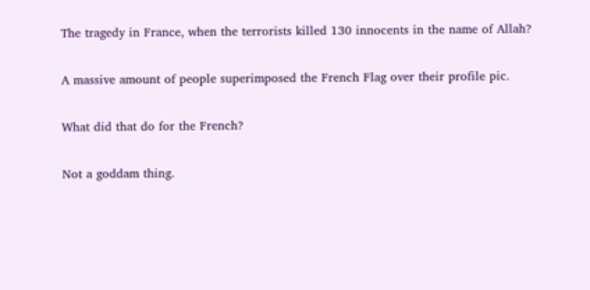The tragedy in France, when the terrorists killed 130 innocents in the name of Allah?

A massive amount of people superimposed the French Flag over their profile pic.

What did that do for the French?

Not a goddam thing.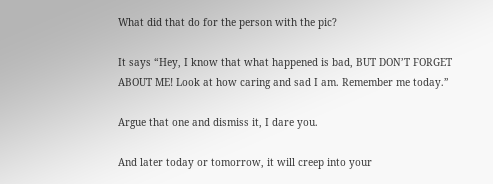What did that do for the person with the pic?

It says “Hey, I know that what happened is bad, BUT DON’T FORGET ABOUT ME! Look at how caring and sad I am. Remember me today.”

Argue that one and dismiss it, I dare you.

And later today or tomorrow, it will creep into your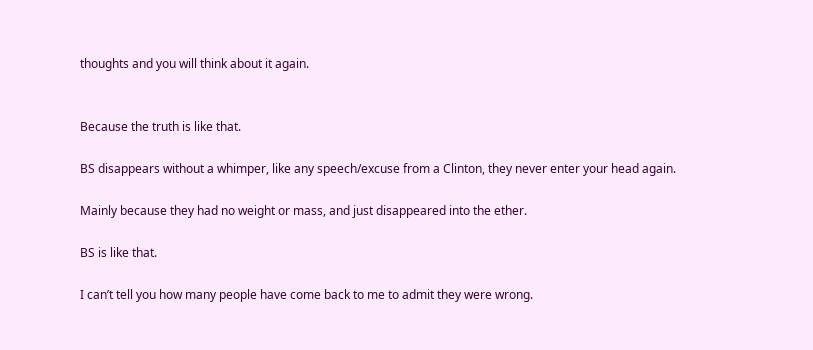thoughts and you will think about it again.


Because the truth is like that.

BS disappears without a whimper, like any speech/excuse from a Clinton, they never enter your head again.

Mainly because they had no weight or mass, and just disappeared into the ether.

BS is like that.

I can’t tell you how many people have come back to me to admit they were wrong.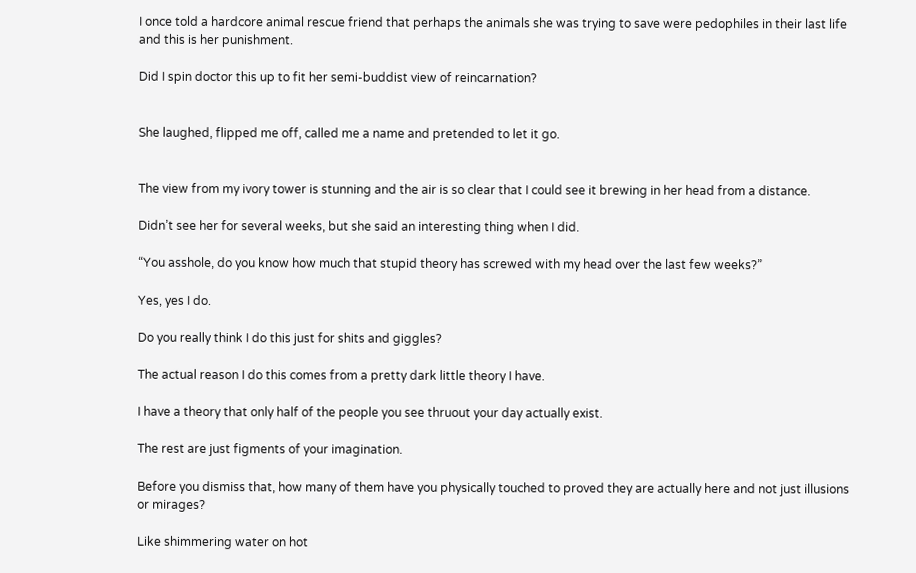I once told a hardcore animal rescue friend that perhaps the animals she was trying to save were pedophiles in their last life and this is her punishment.

Did I spin doctor this up to fit her semi-buddist view of reincarnation?


She laughed, flipped me off, called me a name and pretended to let it go.


The view from my ivory tower is stunning and the air is so clear that I could see it brewing in her head from a distance.

Didn’t see her for several weeks, but she said an interesting thing when I did.

“You asshole, do you know how much that stupid theory has screwed with my head over the last few weeks?”

Yes, yes I do.

Do you really think I do this just for shits and giggles?

The actual reason I do this comes from a pretty dark little theory I have.

I have a theory that only half of the people you see thruout your day actually exist.

The rest are just figments of your imagination.

Before you dismiss that, how many of them have you physically touched to proved they are actually here and not just illusions or mirages?

Like shimmering water on hot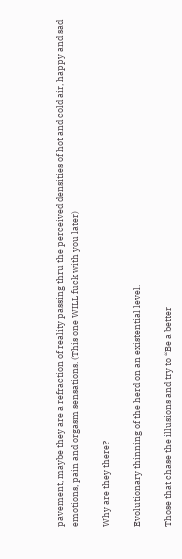pavement, maybe they are a refraction of reality passing thru the perceived densities of hot and cold air, happy and sad emotions, pain and orgasm sensations. (This one WILL fuck with you later)

Why are they there?

Evolutionary thinning of the herd on an existential level.

Those that chase the illusions and try to “Be a better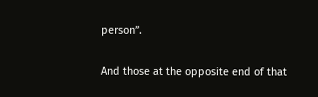person”.

And those at the opposite end of that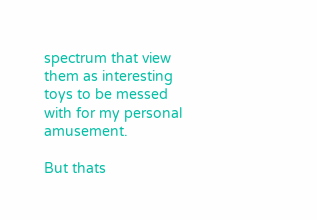spectrum that view them as interesting toys to be messed with for my personal amusement.

But thats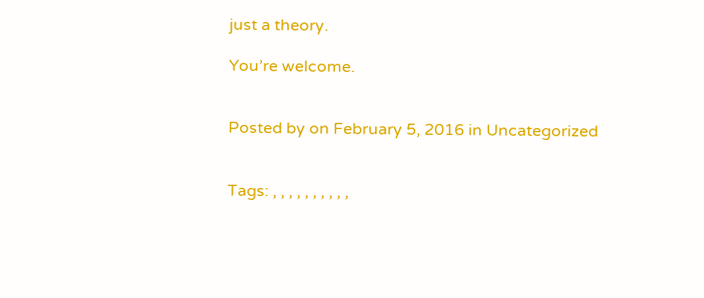just a theory.

You’re welcome.


Posted by on February 5, 2016 in Uncategorized


Tags: , , , , , , , , , ,